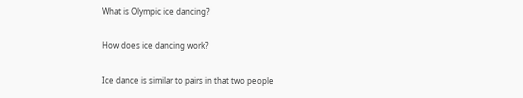What is Olympic ice dancing?

How does ice dancing work?

Ice dance is similar to pairs in that two people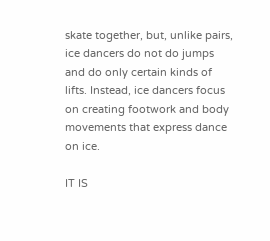skate together, but, unlike pairs, ice dancers do not do jumps and do only certain kinds of lifts. Instead, ice dancers focus on creating footwork and body movements that express dance on ice.

IT IS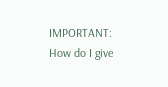IMPORTANT:  How do I give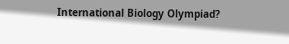International Biology Olympiad?